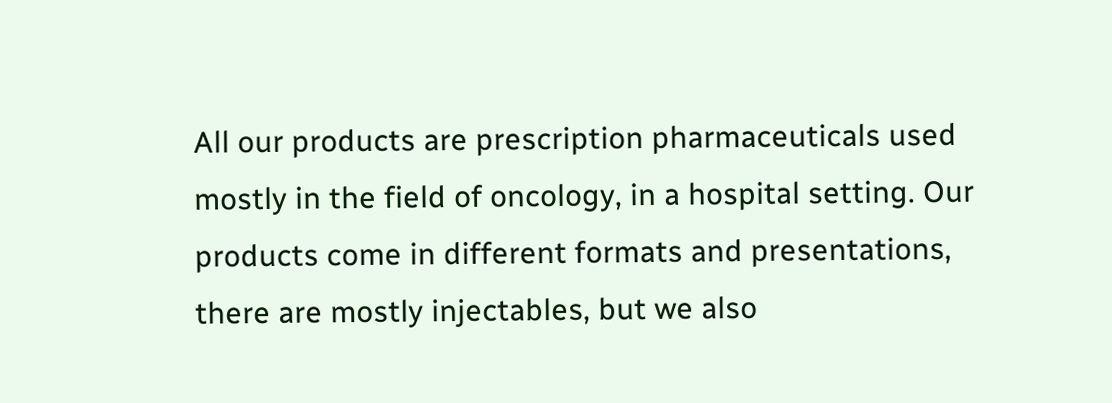All our products are prescription pharmaceuticals used mostly in the field of oncology, in a hospital setting. Our products come in different formats and presentations, there are mostly injectables, but we also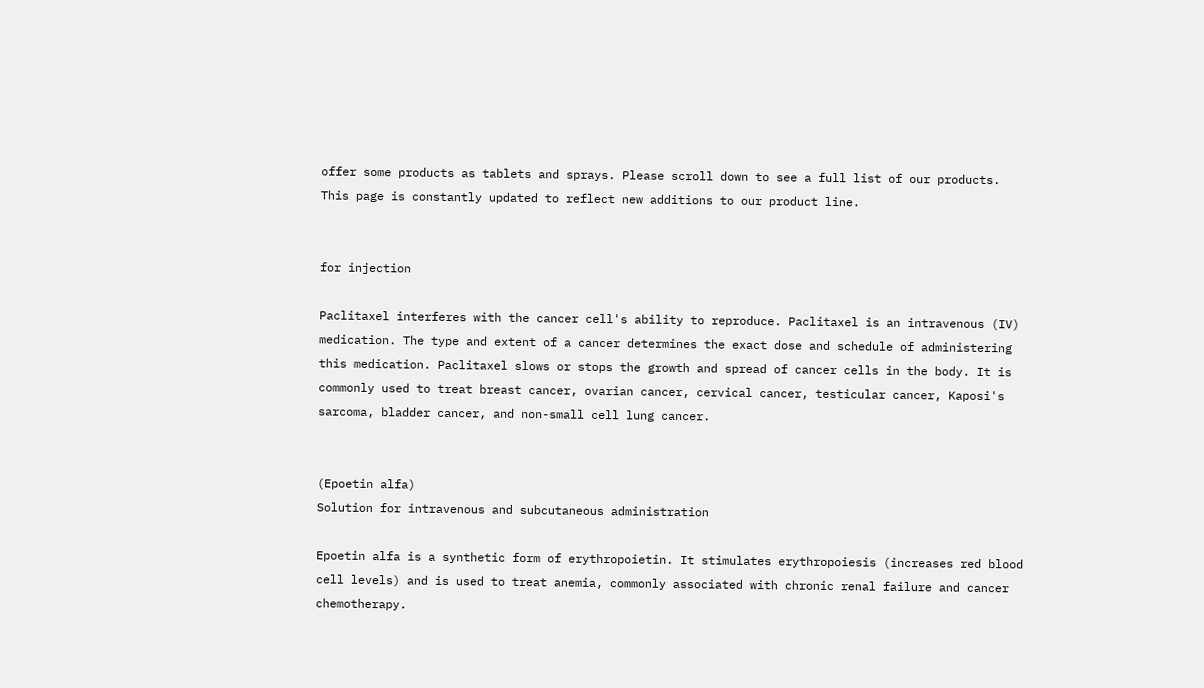offer some products as tablets and sprays. Please scroll down to see a full list of our products. This page is constantly updated to reflect new additions to our product line.


for injection

Paclitaxel interferes with the cancer cell's ability to reproduce. Paclitaxel is an intravenous (IV) medication. The type and extent of a cancer determines the exact dose and schedule of administering this medication. Paclitaxel slows or stops the growth and spread of cancer cells in the body. It is commonly used to treat breast cancer, ovarian cancer, cervical cancer, testicular cancer, Kaposi's sarcoma, bladder cancer, and non-small cell lung cancer.


(Epoetin alfa)
Solution for intravenous and subcutaneous administration

Epoetin alfa is a synthetic form of erythropoietin. It stimulates erythropoiesis (increases red blood cell levels) and is used to treat anemia, commonly associated with chronic renal failure and cancer chemotherapy.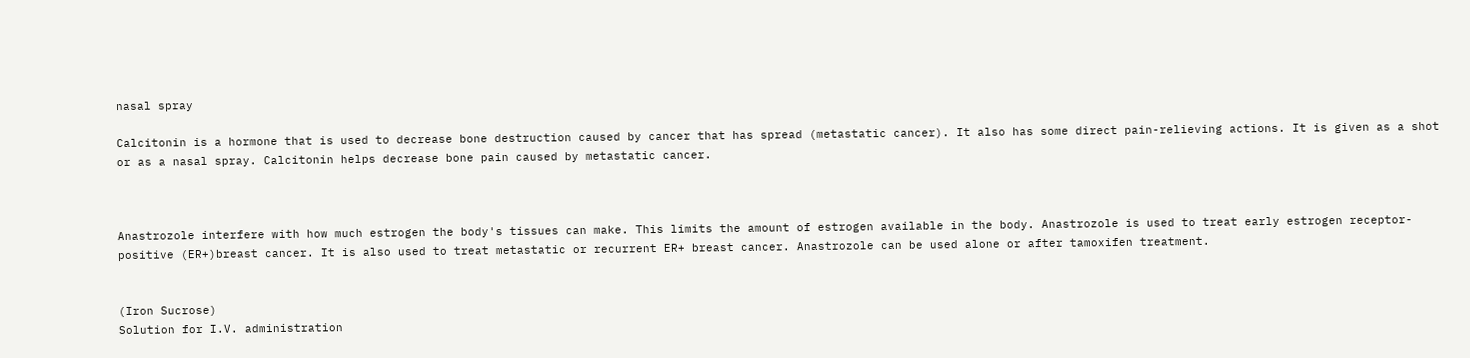nasal spray

Calcitonin is a hormone that is used to decrease bone destruction caused by cancer that has spread (metastatic cancer). It also has some direct pain-relieving actions. It is given as a shot or as a nasal spray. Calcitonin helps decrease bone pain caused by metastatic cancer.



Anastrozole interfere with how much estrogen the body's tissues can make. This limits the amount of estrogen available in the body. Anastrozole is used to treat early estrogen receptor-positive (ER+)breast cancer. It is also used to treat metastatic or recurrent ER+ breast cancer. Anastrozole can be used alone or after tamoxifen treatment.


(Iron Sucrose)
Solution for I.V. administration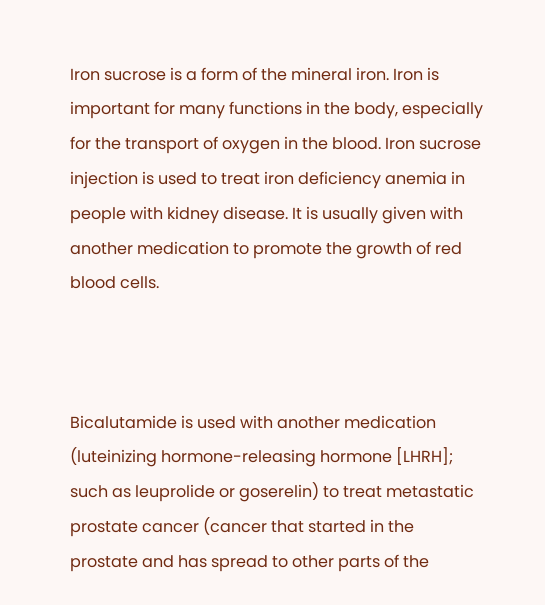Iron sucrose is a form of the mineral iron. Iron is important for many functions in the body, especially for the transport of oxygen in the blood. Iron sucrose injection is used to treat iron deficiency anemia in people with kidney disease. It is usually given with another medication to promote the growth of red blood cells.



Bicalutamide is used with another medication (luteinizing hormone-releasing hormone [LHRH]; such as leuprolide or goserelin) to treat metastatic prostate cancer (cancer that started in the prostate and has spread to other parts of the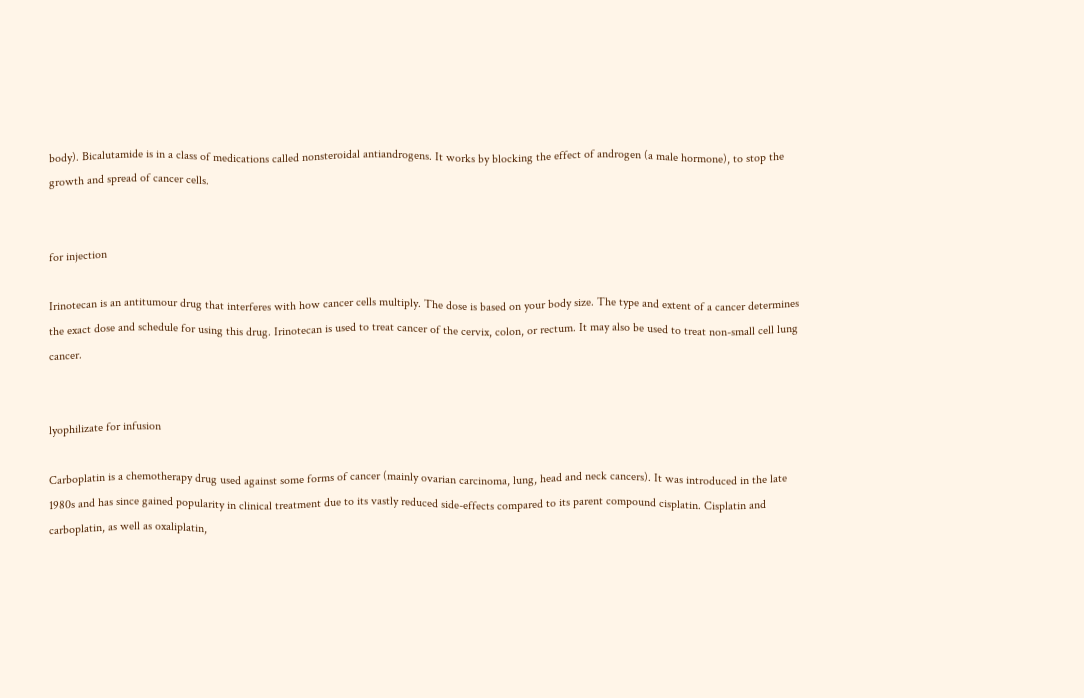body). Bicalutamide is in a class of medications called nonsteroidal antiandrogens. It works by blocking the effect of androgen (a male hormone), to stop the growth and spread of cancer cells.


for injection

Irinotecan is an antitumour drug that interferes with how cancer cells multiply. The dose is based on your body size. The type and extent of a cancer determines the exact dose and schedule for using this drug. Irinotecan is used to treat cancer of the cervix, colon, or rectum. It may also be used to treat non-small cell lung cancer.


lyophilizate for infusion

Carboplatin is a chemotherapy drug used against some forms of cancer (mainly ovarian carcinoma, lung, head and neck cancers). It was introduced in the late 1980s and has since gained popularity in clinical treatment due to its vastly reduced side-effects compared to its parent compound cisplatin. Cisplatin and carboplatin, as well as oxaliplatin,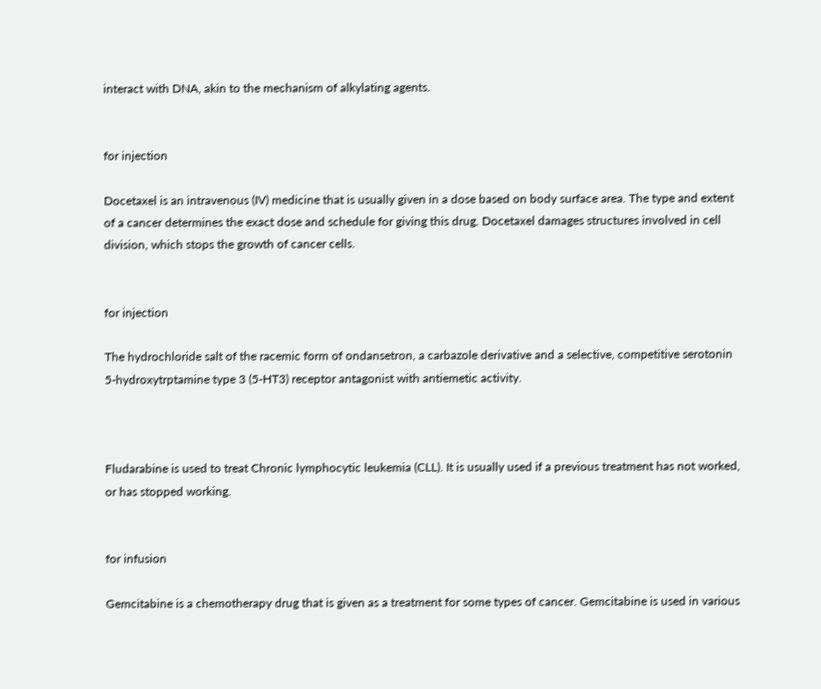interact with DNA, akin to the mechanism of alkylating agents.


for injection

Docetaxel is an intravenous (IV) medicine that is usually given in a dose based on body surface area. The type and extent of a cancer determines the exact dose and schedule for giving this drug. Docetaxel damages structures involved in cell division, which stops the growth of cancer cells.


for injection

The hydrochloride salt of the racemic form of ondansetron, a carbazole derivative and a selective, competitive serotonin 5-hydroxytrptamine type 3 (5-HT3) receptor antagonist with antiemetic activity.



Fludarabine is used to treat Chronic lymphocytic leukemia (CLL). It is usually used if a previous treatment has not worked, or has stopped working.


for infusion

Gemcitabine is a chemotherapy drug that is given as a treatment for some types of cancer. Gemcitabine is used in various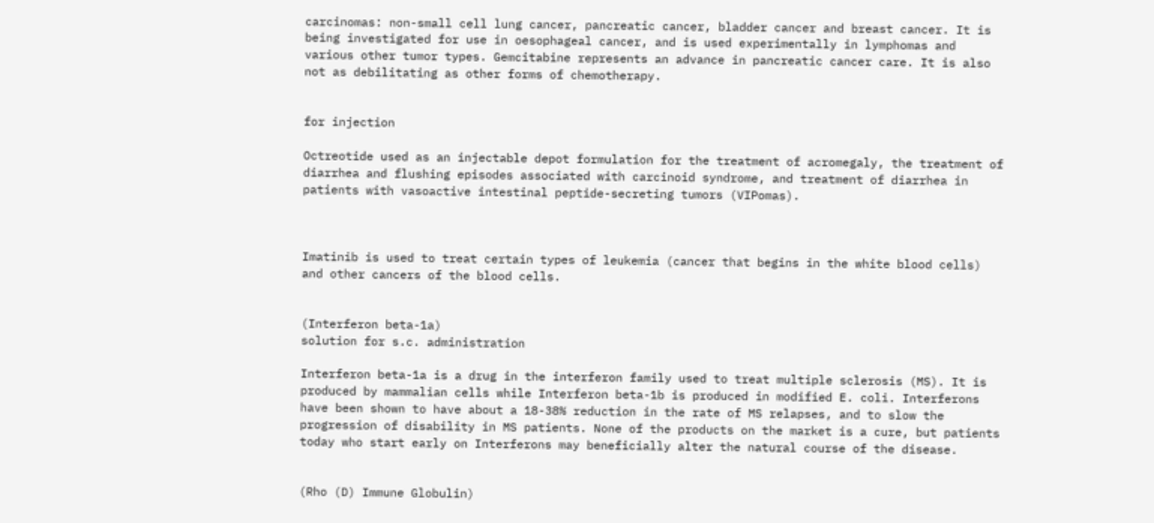carcinomas: non-small cell lung cancer, pancreatic cancer, bladder cancer and breast cancer. It is being investigated for use in oesophageal cancer, and is used experimentally in lymphomas and various other tumor types. Gemcitabine represents an advance in pancreatic cancer care. It is also not as debilitating as other forms of chemotherapy.


for injection

Octreotide used as an injectable depot formulation for the treatment of acromegaly, the treatment of diarrhea and flushing episodes associated with carcinoid syndrome, and treatment of diarrhea in patients with vasoactive intestinal peptide-secreting tumors (VIPomas).



Imatinib is used to treat certain types of leukemia (cancer that begins in the white blood cells) and other cancers of the blood cells.


(Interferon beta-1a)
solution for s.c. administration

Interferon beta-1a is a drug in the interferon family used to treat multiple sclerosis (MS). It is produced by mammalian cells while Interferon beta-1b is produced in modified E. coli. Interferons have been shown to have about a 18-38% reduction in the rate of MS relapses, and to slow the progression of disability in MS patients. None of the products on the market is a cure, but patients today who start early on Interferons may beneficially alter the natural course of the disease.


(Rho (D) Immune Globulin)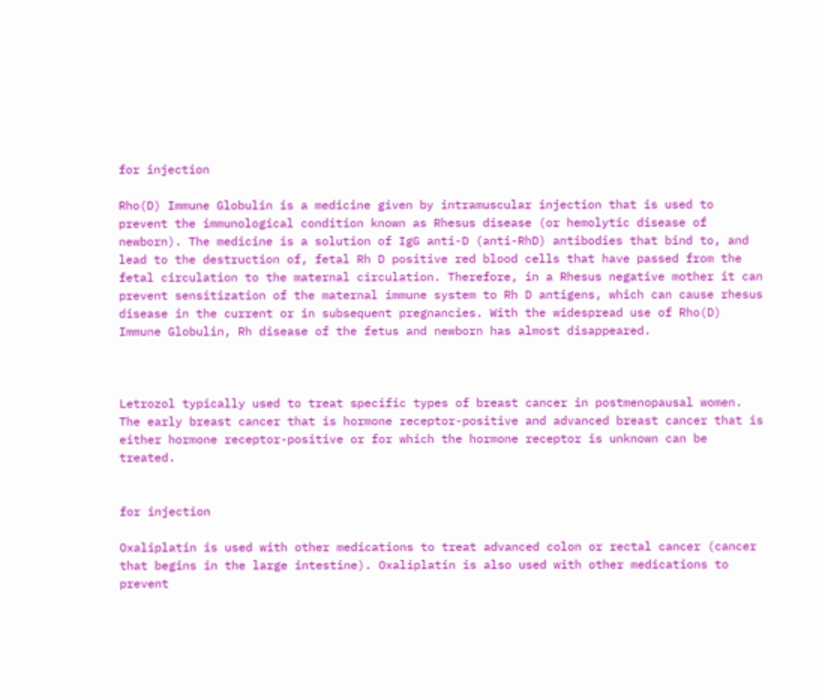for injection

Rho(D) Immune Globulin is a medicine given by intramuscular injection that is used to prevent the immunological condition known as Rhesus disease (or hemolytic disease of newborn). The medicine is a solution of IgG anti-D (anti-RhD) antibodies that bind to, and lead to the destruction of, fetal Rh D positive red blood cells that have passed from the fetal circulation to the maternal circulation. Therefore, in a Rhesus negative mother it can prevent sensitization of the maternal immune system to Rh D antigens, which can cause rhesus disease in the current or in subsequent pregnancies. With the widespread use of Rho(D) Immune Globulin, Rh disease of the fetus and newborn has almost disappeared.



Letrozol typically used to treat specific types of breast cancer in postmenopausal women. The early breast cancer that is hormone receptor-positive and advanced breast cancer that is either hormone receptor-positive or for which the hormone receptor is unknown can be treated.


for injection

Oxaliplatin is used with other medications to treat advanced colon or rectal cancer (cancer that begins in the large intestine). Oxaliplatin is also used with other medications to prevent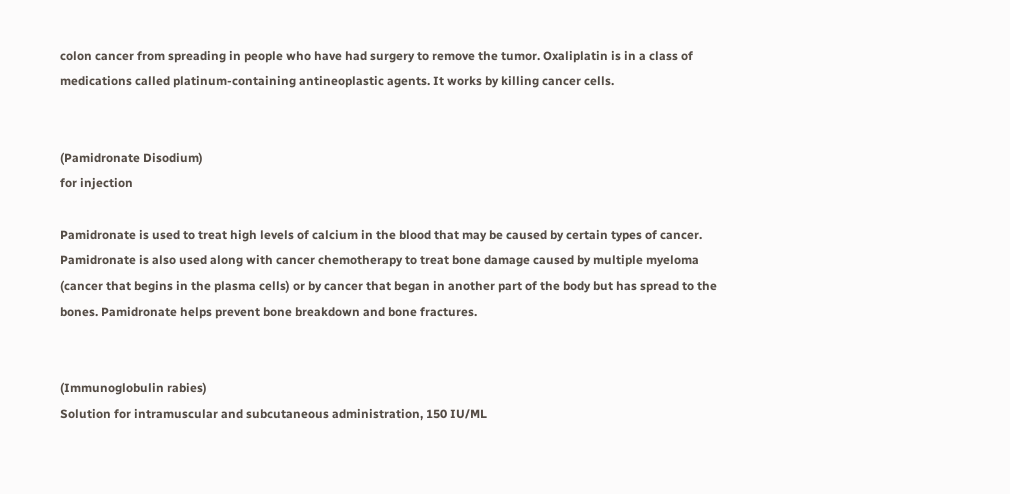colon cancer from spreading in people who have had surgery to remove the tumor. Oxaliplatin is in a class of medications called platinum-containing antineoplastic agents. It works by killing cancer cells.


(Pamidronate Disodium)
for injection

Pamidronate is used to treat high levels of calcium in the blood that may be caused by certain types of cancer. Pamidronate is also used along with cancer chemotherapy to treat bone damage caused by multiple myeloma (cancer that begins in the plasma cells) or by cancer that began in another part of the body but has spread to the bones. Pamidronate helps prevent bone breakdown and bone fractures.


(Immunoglobulin rabies)
Solution for intramuscular and subcutaneous administration, 150 IU/ML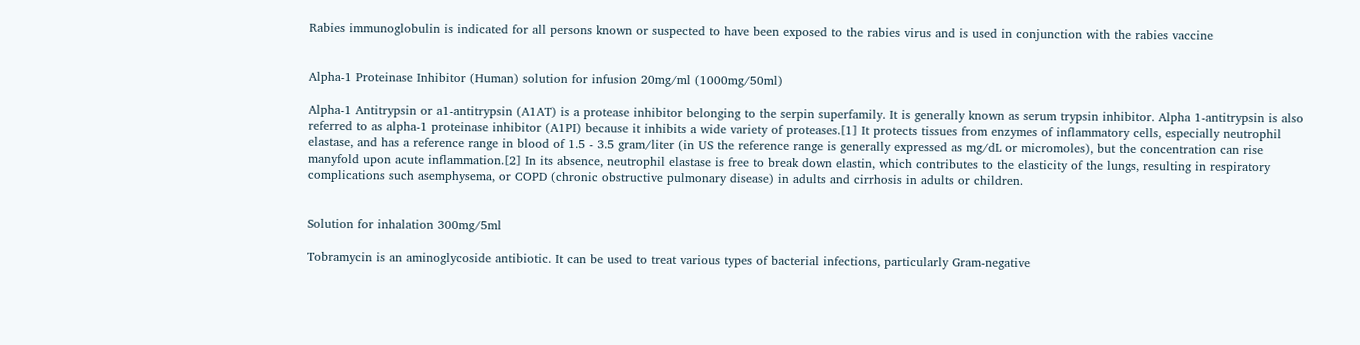Rabies immunoglobulin is indicated for all persons known or suspected to have been exposed to the rabies virus and is used in conjunction with the rabies vaccine


Alpha-1 Proteinase Inhibitor (Human) solution for infusion 20mg/ml (1000mg/50ml)

Alpha-1 Antitrypsin or a1-antitrypsin (A1AT) is a protease inhibitor belonging to the serpin superfamily. It is generally known as serum trypsin inhibitor. Alpha 1-antitrypsin is also referred to as alpha-1 proteinase inhibitor (A1PI) because it inhibits a wide variety of proteases.[1] It protects tissues from enzymes of inflammatory cells, especially neutrophil elastase, and has a reference range in blood of 1.5 - 3.5 gram/liter (in US the reference range is generally expressed as mg/dL or micromoles), but the concentration can rise manyfold upon acute inflammation.[2] In its absence, neutrophil elastase is free to break down elastin, which contributes to the elasticity of the lungs, resulting in respiratory complications such asemphysema, or COPD (chronic obstructive pulmonary disease) in adults and cirrhosis in adults or children.


Solution for inhalation 300mg/5ml

Tobramycin is an aminoglycoside antibiotic. It can be used to treat various types of bacterial infections, particularly Gram-negative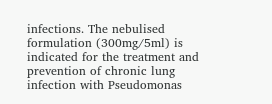infections. The nebulised formulation (300mg/5ml) is indicated for the treatment and prevention of chronic lung infection with Pseudomonas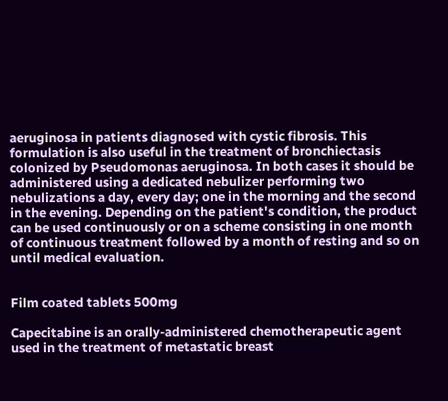aeruginosa in patients diagnosed with cystic fibrosis. This formulation is also useful in the treatment of bronchiectasis colonized by Pseudomonas aeruginosa. In both cases it should be administered using a dedicated nebulizer performing two nebulizations a day, every day; one in the morning and the second in the evening. Depending on the patient's condition, the product can be used continuously or on a scheme consisting in one month of continuous treatment followed by a month of resting and so on until medical evaluation.


Film coated tablets 500mg

Capecitabine is an orally-administered chemotherapeutic agent used in the treatment of metastatic breast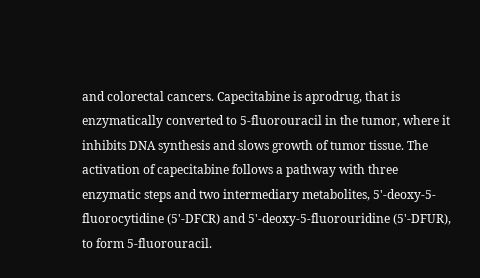and colorectal cancers. Capecitabine is aprodrug, that is enzymatically converted to 5-fluorouracil in the tumor, where it inhibits DNA synthesis and slows growth of tumor tissue. The activation of capecitabine follows a pathway with three enzymatic steps and two intermediary metabolites, 5'-deoxy-5-fluorocytidine (5'-DFCR) and 5'-deoxy-5-fluorouridine (5'-DFUR), to form 5-fluorouracil.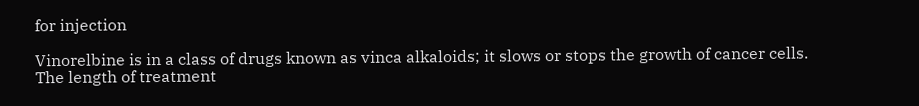for injection

Vinorelbine is in a class of drugs known as vinca alkaloids; it slows or stops the growth of cancer cells. The length of treatment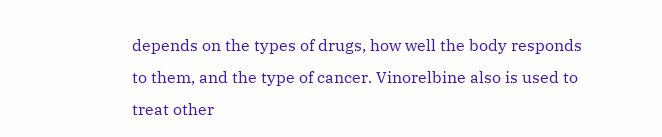depends on the types of drugs, how well the body responds to them, and the type of cancer. Vinorelbine also is used to treat other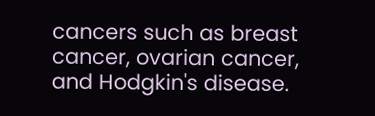cancers such as breast cancer, ovarian cancer, and Hodgkin's disease.